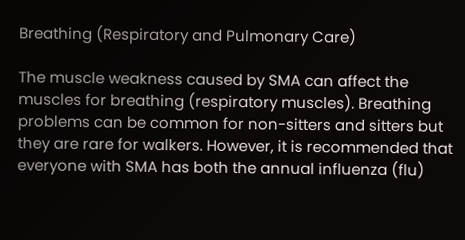Breathing (Respiratory and Pulmonary Care)

The muscle weakness caused by SMA can affect the muscles for breathing (respiratory muscles). Breathing problems can be common for non-sitters and sitters but they are rare for walkers. However, it is recommended that everyone with SMA has both the annual influenza (flu)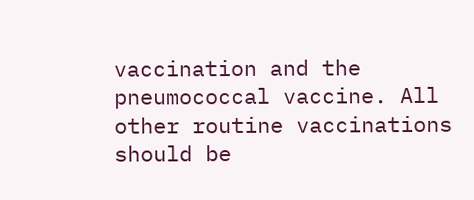vaccination and the pneumococcal vaccine. All other routine vaccinations should be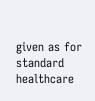given as for standard healthcare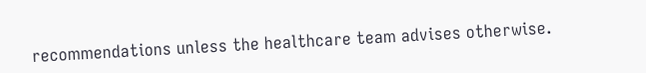recommendations unless the healthcare team advises otherwise.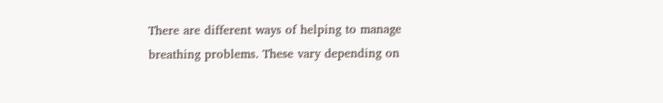There are different ways of helping to manage breathing problems. These vary depending on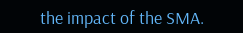the impact of the SMA.